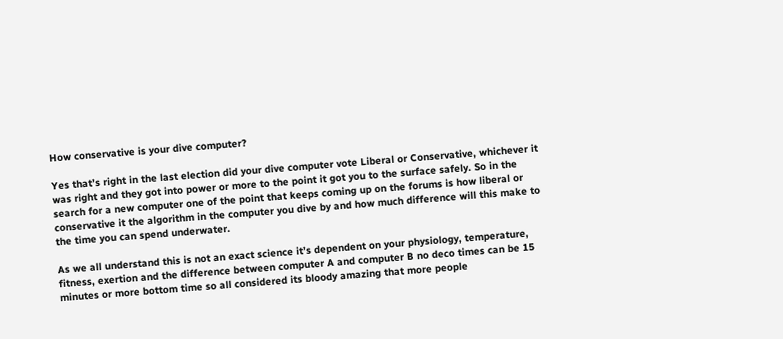How conservative is your dive computer?

Yes that’s right in the last election did your dive computer vote Liberal or Conservative, whichever it was right and they got into power or more to the point it got you to the surface safely. So in the search for a new computer one of the point that keeps coming up on the forums is how liberal or conservative it the algorithm in the computer you dive by and how much difference will this make to the time you can spend underwater.

As we all understand this is not an exact science it’s dependent on your physiology, temperature, fitness, exertion and the difference between computer A and computer B no deco times can be 15 minutes or more bottom time so all considered its bloody amazing that more people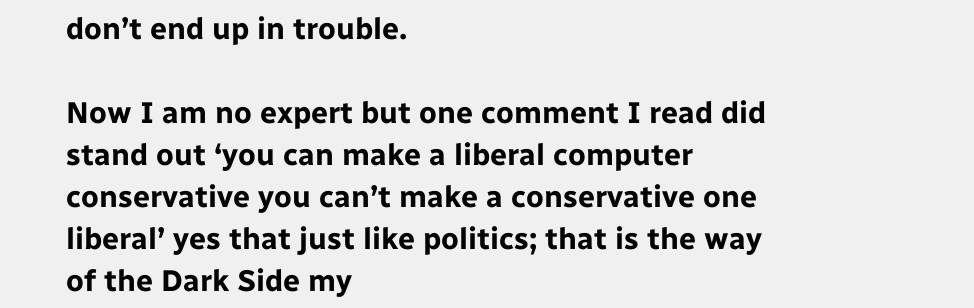don’t end up in trouble.

Now I am no expert but one comment I read did stand out ‘you can make a liberal computer conservative you can’t make a conservative one liberal’ yes that just like politics; that is the way of the Dark Side my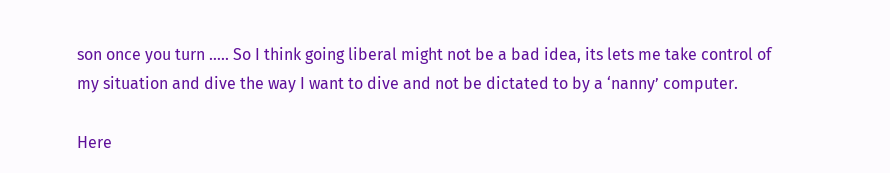son once you turn ….. So I think going liberal might not be a bad idea, its lets me take control of my situation and dive the way I want to dive and not be dictated to by a ‘nanny’ computer.

Here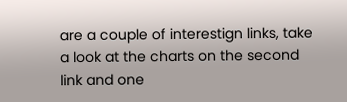are a couple of interestign links, take a look at the charts on the second link and one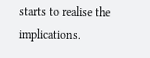starts to realise the implications.